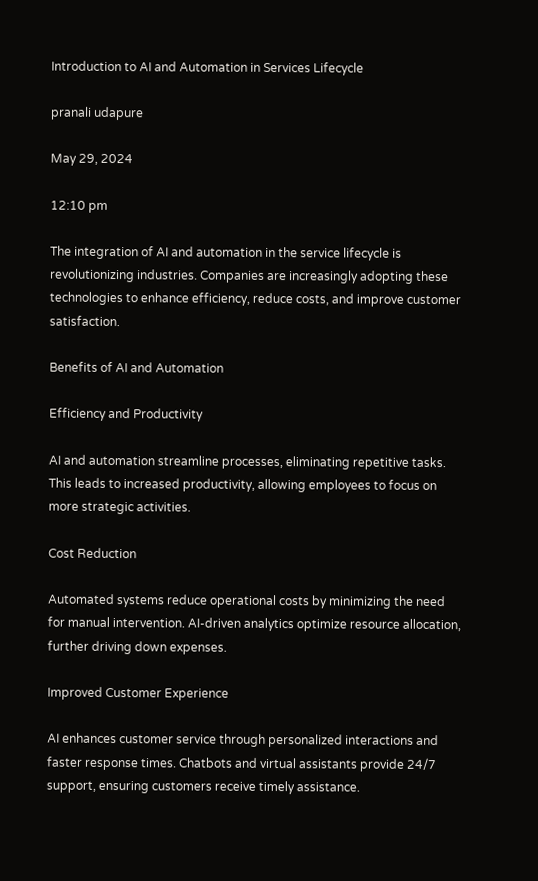Introduction to AI and Automation in Services Lifecycle

pranali udapure

May 29, 2024

12:10 pm

The integration of AI and automation in the service lifecycle is revolutionizing industries. Companies are increasingly adopting these technologies to enhance efficiency, reduce costs, and improve customer satisfaction.

Benefits of AI and Automation

Efficiency and Productivity

AI and automation streamline processes, eliminating repetitive tasks. This leads to increased productivity, allowing employees to focus on more strategic activities.

Cost Reduction

Automated systems reduce operational costs by minimizing the need for manual intervention. AI-driven analytics optimize resource allocation, further driving down expenses.

Improved Customer Experience

AI enhances customer service through personalized interactions and faster response times. Chatbots and virtual assistants provide 24/7 support, ensuring customers receive timely assistance.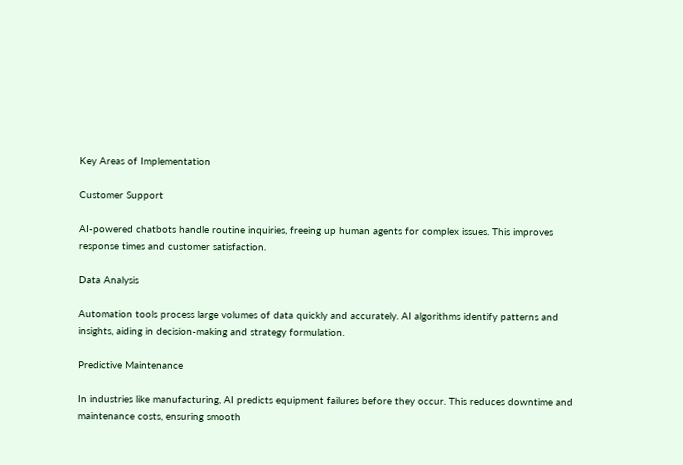Key Areas of Implementation

Customer Support

AI-powered chatbots handle routine inquiries, freeing up human agents for complex issues. This improves response times and customer satisfaction.

Data Analysis

Automation tools process large volumes of data quickly and accurately. AI algorithms identify patterns and insights, aiding in decision-making and strategy formulation.

Predictive Maintenance

In industries like manufacturing, AI predicts equipment failures before they occur. This reduces downtime and maintenance costs, ensuring smooth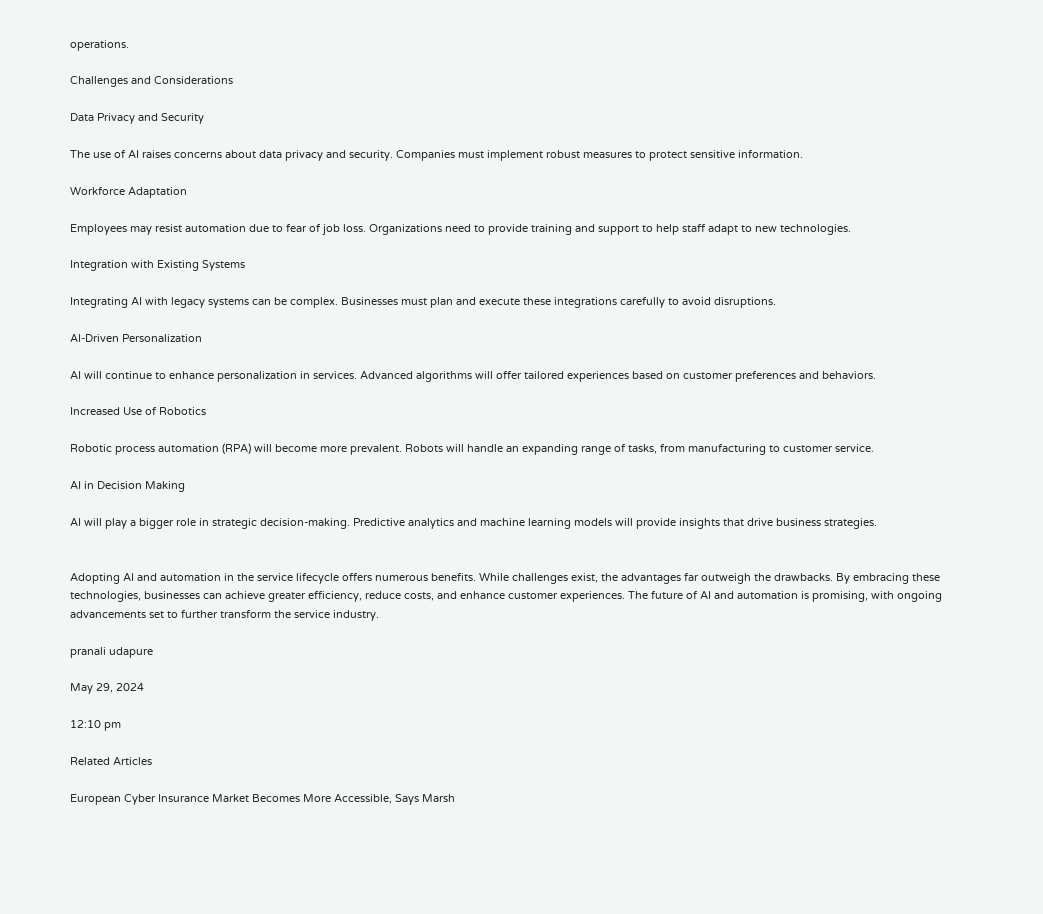operations.

Challenges and Considerations

Data Privacy and Security

The use of AI raises concerns about data privacy and security. Companies must implement robust measures to protect sensitive information.

Workforce Adaptation

Employees may resist automation due to fear of job loss. Organizations need to provide training and support to help staff adapt to new technologies.

Integration with Existing Systems

Integrating AI with legacy systems can be complex. Businesses must plan and execute these integrations carefully to avoid disruptions.

AI-Driven Personalization

AI will continue to enhance personalization in services. Advanced algorithms will offer tailored experiences based on customer preferences and behaviors.

Increased Use of Robotics

Robotic process automation (RPA) will become more prevalent. Robots will handle an expanding range of tasks, from manufacturing to customer service.

AI in Decision Making

AI will play a bigger role in strategic decision-making. Predictive analytics and machine learning models will provide insights that drive business strategies.


Adopting AI and automation in the service lifecycle offers numerous benefits. While challenges exist, the advantages far outweigh the drawbacks. By embracing these technologies, businesses can achieve greater efficiency, reduce costs, and enhance customer experiences. The future of AI and automation is promising, with ongoing advancements set to further transform the service industry.

pranali udapure

May 29, 2024

12:10 pm

Related Articles

European Cyber Insurance Market Becomes More Accessible, Says Marsh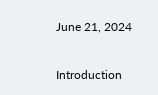June 21, 2024

Introduction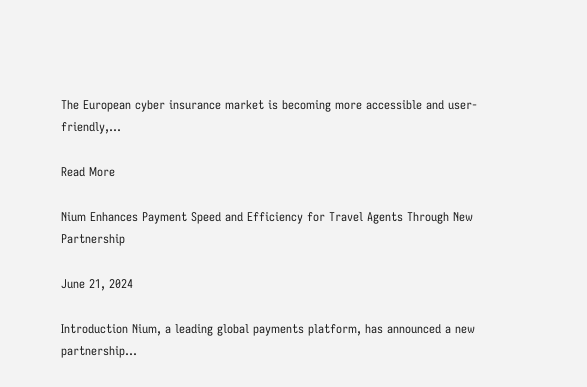The European cyber insurance market is becoming more accessible and user-friendly,...

Read More

Nium Enhances Payment Speed and Efficiency for Travel Agents Through New Partnership

June 21, 2024

Introduction Nium, a leading global payments platform, has announced a new partnership...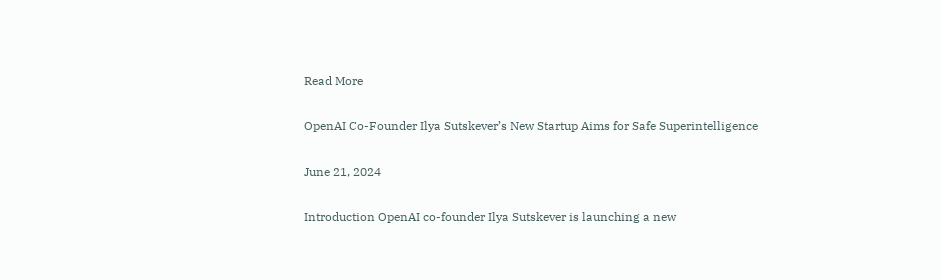Read More

OpenAI Co-Founder Ilya Sutskever’s New Startup Aims for Safe Superintelligence

June 21, 2024

Introduction OpenAI co-founder Ilya Sutskever is launching a new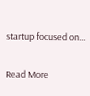startup focused on...

Read More